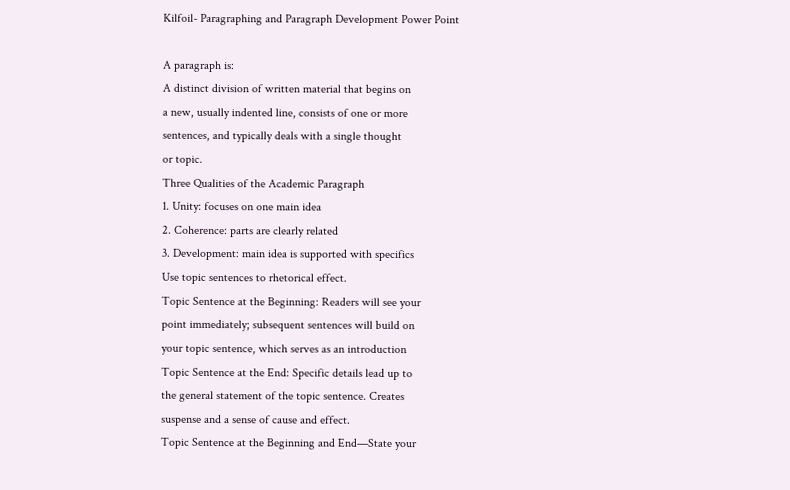Kilfoil- Paragraphing and Paragraph Development Power Point

A paragraph is:
A distinct division of written material that begins on
a new, usually indented line, consists of one or more
sentences, and typically deals with a single thought
or topic.
Three Qualities of the Academic Paragraph
1. Unity: focuses on one main idea
2. Coherence: parts are clearly related
3. Development: main idea is supported with specifics
Use topic sentences to rhetorical effect.
Topic Sentence at the Beginning: Readers will see your
point immediately; subsequent sentences will build on
your topic sentence, which serves as an introduction
Topic Sentence at the End: Specific details lead up to
the general statement of the topic sentence. Creates
suspense and a sense of cause and effect.
Topic Sentence at the Beginning and End—State your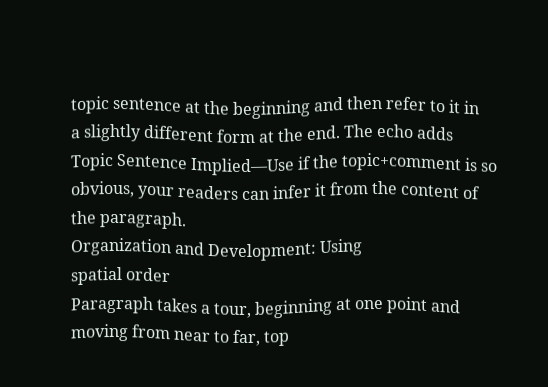topic sentence at the beginning and then refer to it in
a slightly different form at the end. The echo adds
Topic Sentence Implied—Use if the topic+comment is so
obvious, your readers can infer it from the content of
the paragraph.
Organization and Development: Using
spatial order
Paragraph takes a tour, beginning at one point and
moving from near to far, top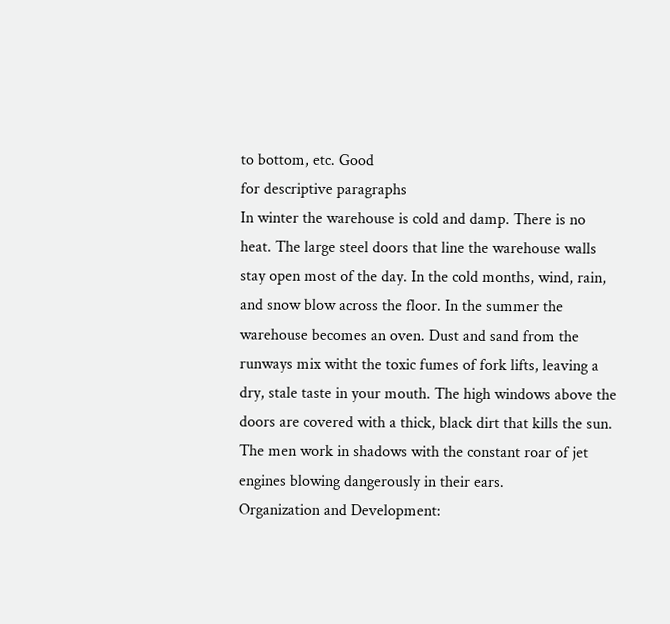to bottom, etc. Good
for descriptive paragraphs
In winter the warehouse is cold and damp. There is no
heat. The large steel doors that line the warehouse walls
stay open most of the day. In the cold months, wind, rain,
and snow blow across the floor. In the summer the
warehouse becomes an oven. Dust and sand from the
runways mix witht the toxic fumes of fork lifts, leaving a
dry, stale taste in your mouth. The high windows above the
doors are covered with a thick, black dirt that kills the sun.
The men work in shadows with the constant roar of jet
engines blowing dangerously in their ears.
Organization and Development: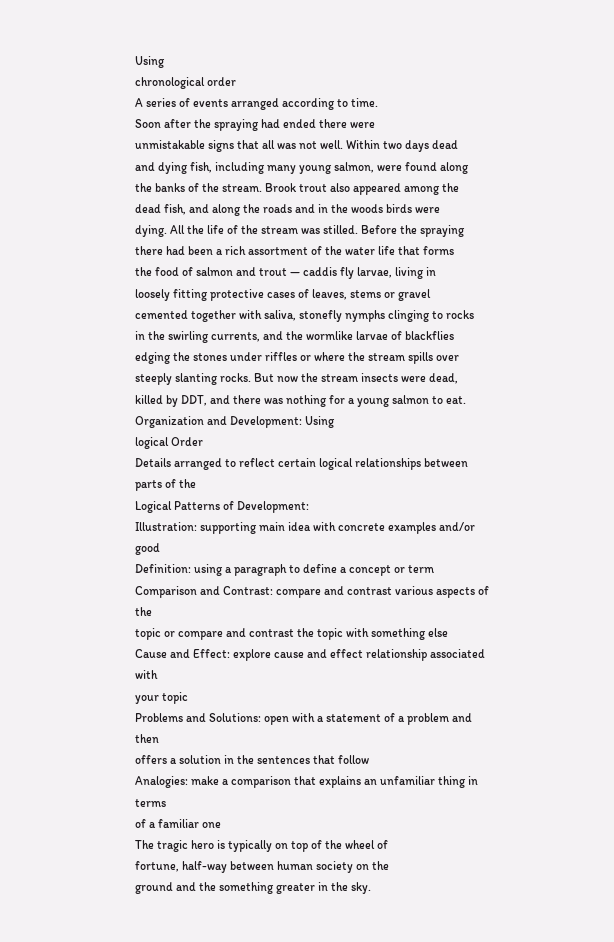Using
chronological order
A series of events arranged according to time.
Soon after the spraying had ended there were
unmistakable signs that all was not well. Within two days dead
and dying fish, including many young salmon, were found along
the banks of the stream. Brook trout also appeared among the
dead fish, and along the roads and in the woods birds were
dying. All the life of the stream was stilled. Before the spraying
there had been a rich assortment of the water life that forms
the food of salmon and trout — caddis fly larvae, living in
loosely fitting protective cases of leaves, stems or gravel
cemented together with saliva, stonefly nymphs clinging to rocks
in the swirling currents, and the wormlike larvae of blackflies
edging the stones under riffles or where the stream spills over
steeply slanting rocks. But now the stream insects were dead,
killed by DDT, and there was nothing for a young salmon to eat.
Organization and Development: Using
logical Order
Details arranged to reflect certain logical relationships between parts of the
Logical Patterns of Development:
Illustration: supporting main idea with concrete examples and/or good
Definition: using a paragraph to define a concept or term
Comparison and Contrast: compare and contrast various aspects of the
topic or compare and contrast the topic with something else
Cause and Effect: explore cause and effect relationship associated with
your topic
Problems and Solutions: open with a statement of a problem and then
offers a solution in the sentences that follow
Analogies: make a comparison that explains an unfamiliar thing in terms
of a familiar one
The tragic hero is typically on top of the wheel of
fortune, half-way between human society on the
ground and the something greater in the sky.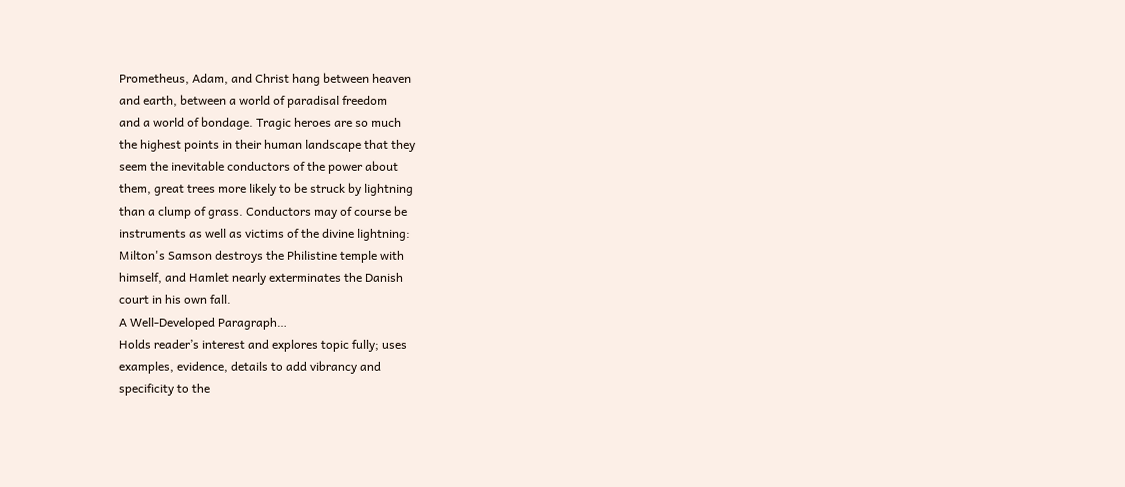Prometheus, Adam, and Christ hang between heaven
and earth, between a world of paradisal freedom
and a world of bondage. Tragic heroes are so much
the highest points in their human landscape that they
seem the inevitable conductors of the power about
them, great trees more likely to be struck by lightning
than a clump of grass. Conductors may of course be
instruments as well as victims of the divine lightning:
Milton's Samson destroys the Philistine temple with
himself, and Hamlet nearly exterminates the Danish
court in his own fall.
A Well-Developed Paragraph…
Holds reader’s interest and explores topic fully; uses
examples, evidence, details to add vibrancy and
specificity to the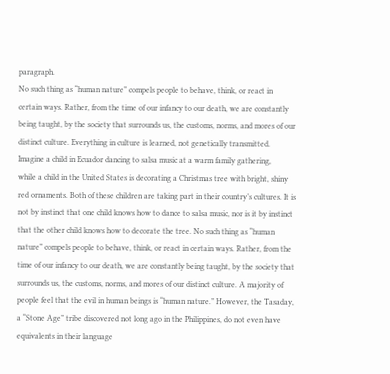paragraph.
No such thing as “human nature” compels people to behave, think, or react in
certain ways. Rather, from the time of our infancy to our death, we are constantly
being taught, by the society that surrounds us, the customs, norms, and mores of our
distinct culture. Everything in culture is learned, not genetically transmitted.
Imagine a child in Ecuador dancing to salsa music at a warm family gathering,
while a child in the United States is decorating a Christmas tree with bright, shiny
red ornaments. Both of these children are taking part in their country’s cultures. It is
not by instinct that one child knows how to dance to salsa music, nor is it by instinct
that the other child knows how to decorate the tree. No such thing as “human
nature” compels people to behave, think, or react in certain ways. Rather, from the
time of our infancy to our death, we are constantly being taught, by the society that
surrounds us, the customs, norms, and mores of our distinct culture. A majority of
people feel that the evil in human beings is “human nature.” However, the Tasaday,
a “Stone Age” tribe discovered not long ago in the Philippines, do not even have
equivalents in their language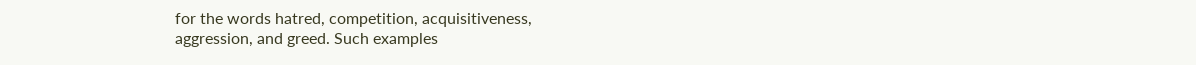for the words hatred, competition, acquisitiveness,
aggression, and greed. Such examples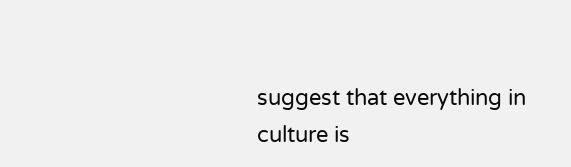suggest that everything in culture is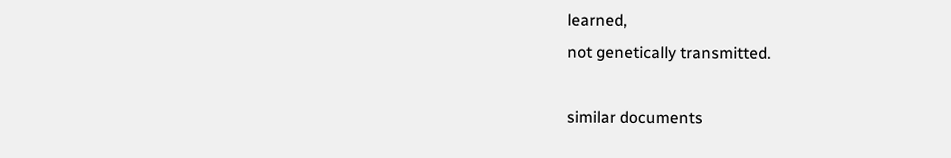learned,
not genetically transmitted.

similar documents